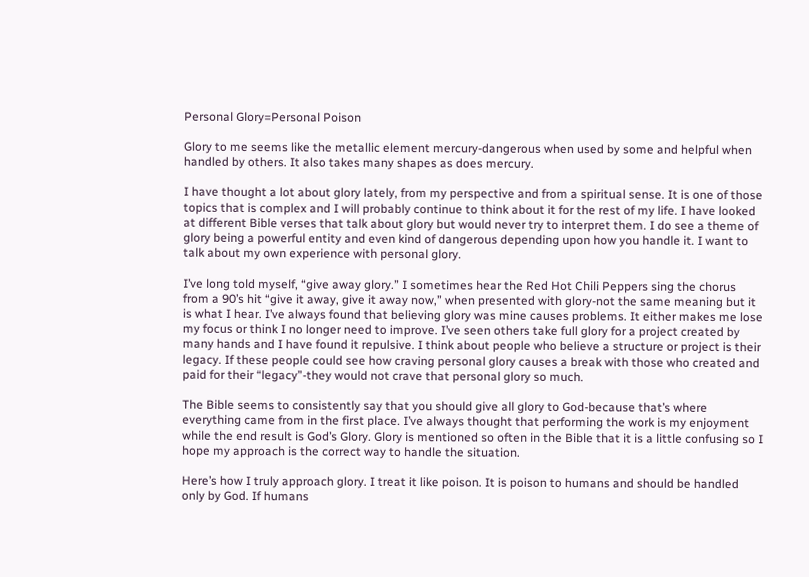Personal Glory=Personal Poison

Glory to me seems like the metallic element mercury-dangerous when used by some and helpful when handled by others. It also takes many shapes as does mercury.

I have thought a lot about glory lately, from my perspective and from a spiritual sense. It is one of those topics that is complex and I will probably continue to think about it for the rest of my life. I have looked at different Bible verses that talk about glory but would never try to interpret them. I do see a theme of glory being a powerful entity and even kind of dangerous depending upon how you handle it. I want to talk about my own experience with personal glory.

I’ve long told myself, “give away glory.” I sometimes hear the Red Hot Chili Peppers sing the chorus from a 90’s hit “give it away, give it away now,” when presented with glory-not the same meaning but it is what I hear. I’ve always found that believing glory was mine causes problems. It either makes me lose my focus or think I no longer need to improve. I’ve seen others take full glory for a project created by many hands and I have found it repulsive. I think about people who believe a structure or project is their legacy. If these people could see how craving personal glory causes a break with those who created and paid for their “legacy”-they would not crave that personal glory so much.

The Bible seems to consistently say that you should give all glory to God-because that’s where everything came from in the first place. I’ve always thought that performing the work is my enjoyment while the end result is God’s Glory. Glory is mentioned so often in the Bible that it is a little confusing so I hope my approach is the correct way to handle the situation.

Here’s how I truly approach glory. I treat it like poison. It is poison to humans and should be handled only by God. If humans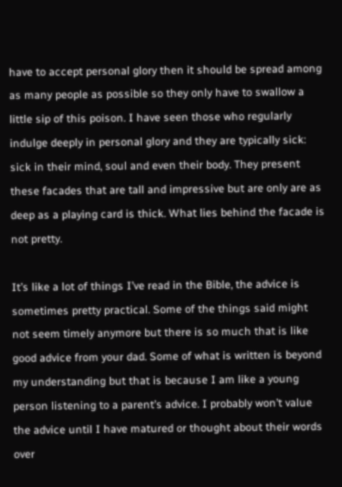have to accept personal glory then it should be spread among as many people as possible so they only have to swallow a little sip of this poison. I have seen those who regularly indulge deeply in personal glory and they are typically sick: sick in their mind, soul and even their body. They present these facades that are tall and impressive but are only are as deep as a playing card is thick. What lies behind the facade is not pretty.

It’s like a lot of things I’ve read in the Bible, the advice is sometimes pretty practical. Some of the things said might not seem timely anymore but there is so much that is like good advice from your dad. Some of what is written is beyond my understanding but that is because I am like a young person listening to a parent’s advice. I probably won’t value the advice until I have matured or thought about their words over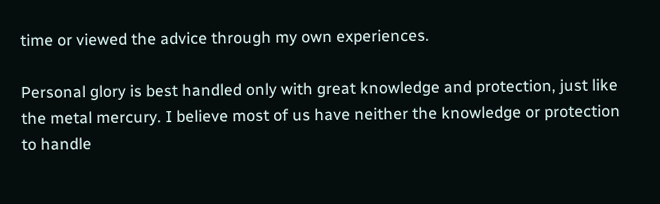time or viewed the advice through my own experiences.

Personal glory is best handled only with great knowledge and protection, just like the metal mercury. I believe most of us have neither the knowledge or protection to handle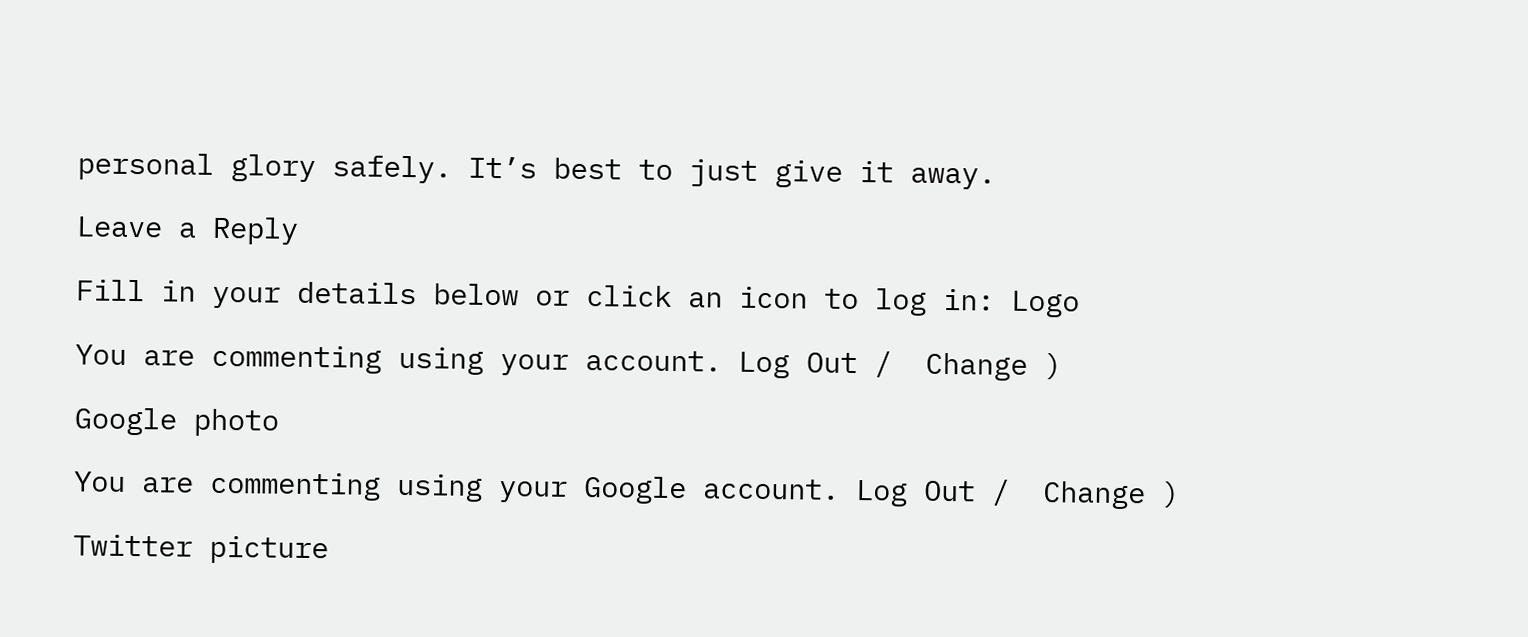personal glory safely. It’s best to just give it away.

Leave a Reply

Fill in your details below or click an icon to log in: Logo

You are commenting using your account. Log Out /  Change )

Google photo

You are commenting using your Google account. Log Out /  Change )

Twitter picture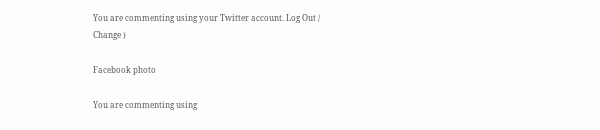You are commenting using your Twitter account. Log Out /  Change )

Facebook photo

You are commenting using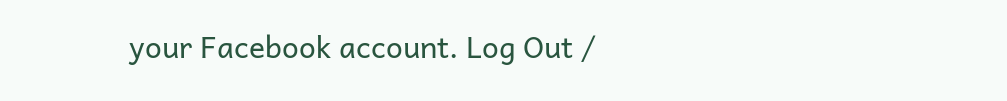your Facebook account. Log Out /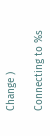Change )

Connecting to %s